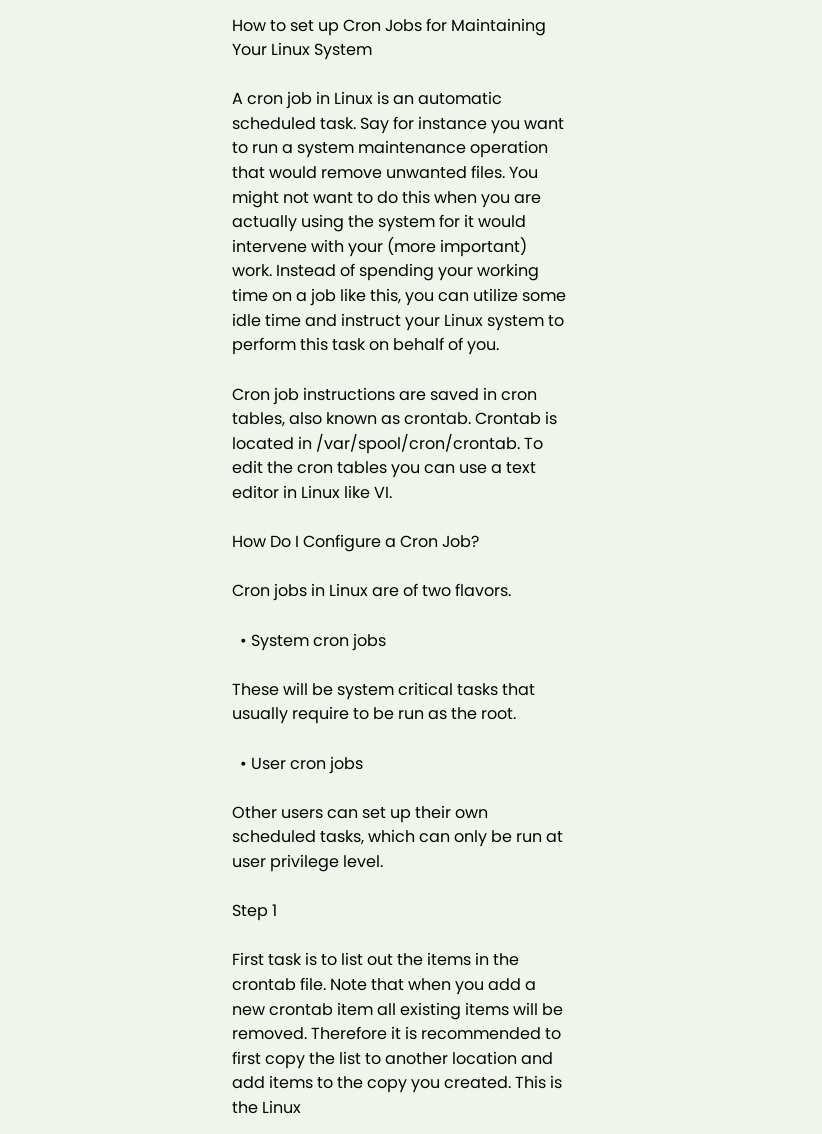How to set up Cron Jobs for Maintaining Your Linux System

A cron job in Linux is an automatic scheduled task. Say for instance you want to run a system maintenance operation that would remove unwanted files. You might not want to do this when you are actually using the system for it would intervene with your (more important) work. Instead of spending your working time on a job like this, you can utilize some idle time and instruct your Linux system to perform this task on behalf of you.

Cron job instructions are saved in cron tables, also known as crontab. Crontab is located in /var/spool/cron/crontab. To edit the cron tables you can use a text editor in Linux like VI.

How Do I Configure a Cron Job?

Cron jobs in Linux are of two flavors.

  • System cron jobs

These will be system critical tasks that usually require to be run as the root.

  • User cron jobs

Other users can set up their own scheduled tasks, which can only be run at user privilege level.

Step 1

First task is to list out the items in the crontab file. Note that when you add a new crontab item all existing items will be removed. Therefore it is recommended to first copy the list to another location and add items to the copy you created. This is the Linux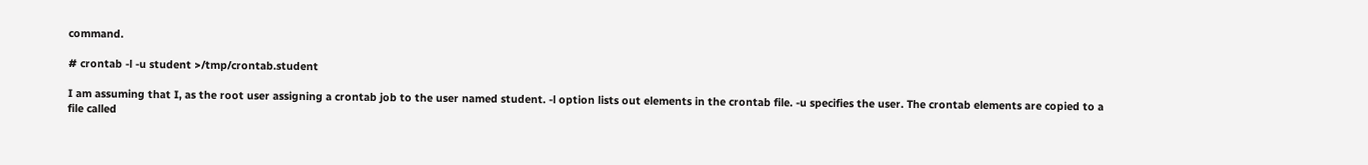command.

# crontab -l -u student >/tmp/crontab.student

I am assuming that I, as the root user assigning a crontab job to the user named student. -l option lists out elements in the crontab file. -u specifies the user. The crontab elements are copied to a file called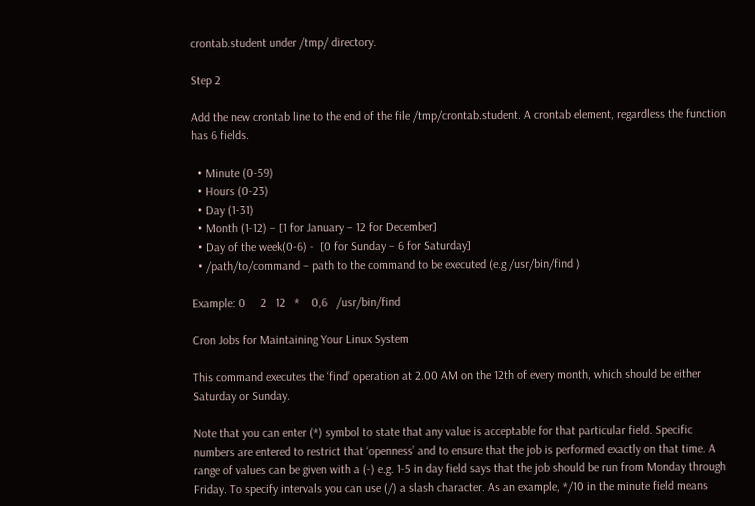crontab.student under /tmp/ directory.

Step 2

Add the new crontab line to the end of the file /tmp/crontab.student. A crontab element, regardless the function has 6 fields.

  • Minute (0-59)
  • Hours (0-23)
  • Day (1-31)
  • Month (1-12) – [1 for January – 12 for December]
  • Day of the week(0-6) -  [0 for Sunday – 6 for Saturday]
  • /path/to/command – path to the command to be executed (e.g /usr/bin/find )

Example: 0     2   12   *    0,6   /usr/bin/find

Cron Jobs for Maintaining Your Linux System

This command executes the ‘find’ operation at 2.00 AM on the 12th of every month, which should be either Saturday or Sunday.

Note that you can enter (*) symbol to state that any value is acceptable for that particular field. Specific numbers are entered to restrict that ‘openness’ and to ensure that the job is performed exactly on that time. A range of values can be given with a (-) e.g. 1-5 in day field says that the job should be run from Monday through Friday. To specify intervals you can use (/) a slash character. As an example, */10 in the minute field means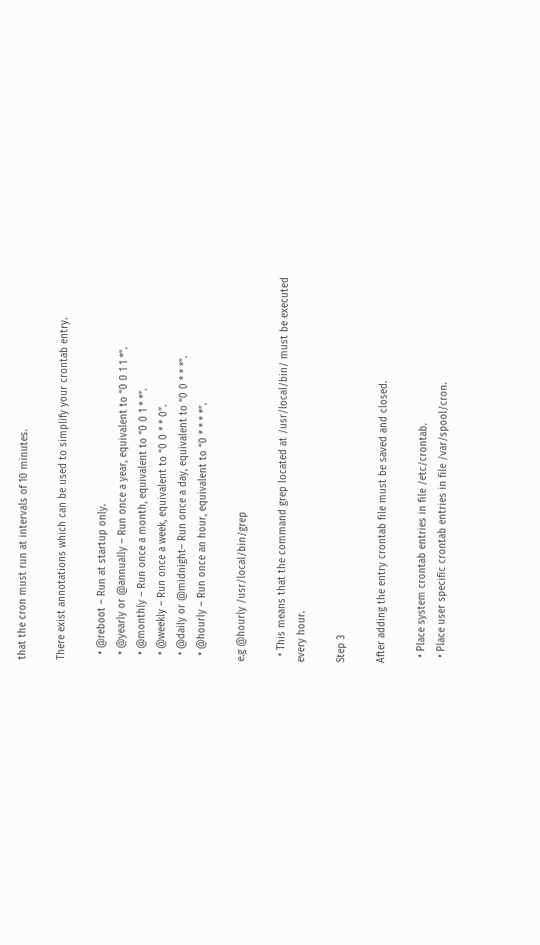that the cron must run at intervals of 10 minutes.

There exist annotations which can be used to simplify your crontab entry.

  • @reboot – Run at startup only.
  • @yearly or @annually – Run once a year, equivalent to “0 0 1 1 *”.
  • @monthly – Run once a month, equivalent to “0 0 1 * *”.
  • @weekly – Run once a week, equivalent to “0 0 * * 0”.
  • @daily or @midnight– Run once a day, equivalent to “0 0 * * *”.
  • @hourly – Run once an hour, equivalent to “0 * * * *”.

e.g @hourly /usr/local/bin/grep

  • This means that the command grep located at /usr/local/bin/ must be executed every hour.

Step 3

After adding the entry crontab file must be saved and closed.

  • Place system crontab entries in file /etc/crontab.
  • Place user specific crontab entries in file /var/spool/cron.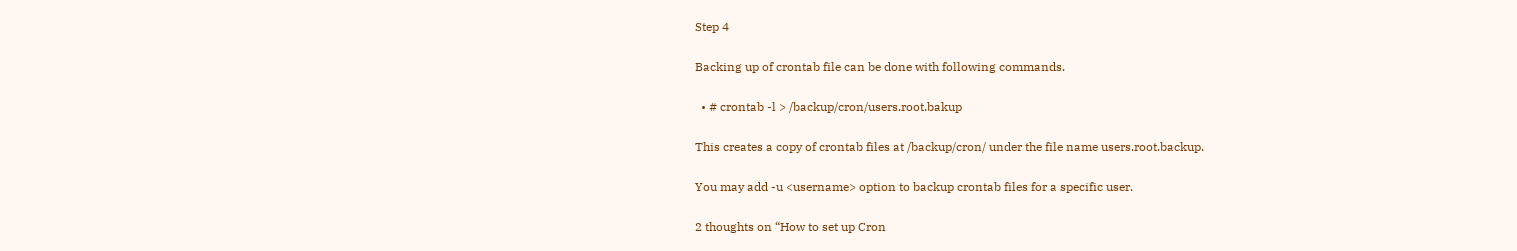Step 4

Backing up of crontab file can be done with following commands.

  • # crontab -l > /backup/cron/users.root.bakup

This creates a copy of crontab files at /backup/cron/ under the file name users.root.backup.

You may add -u <username> option to backup crontab files for a specific user.

2 thoughts on “How to set up Cron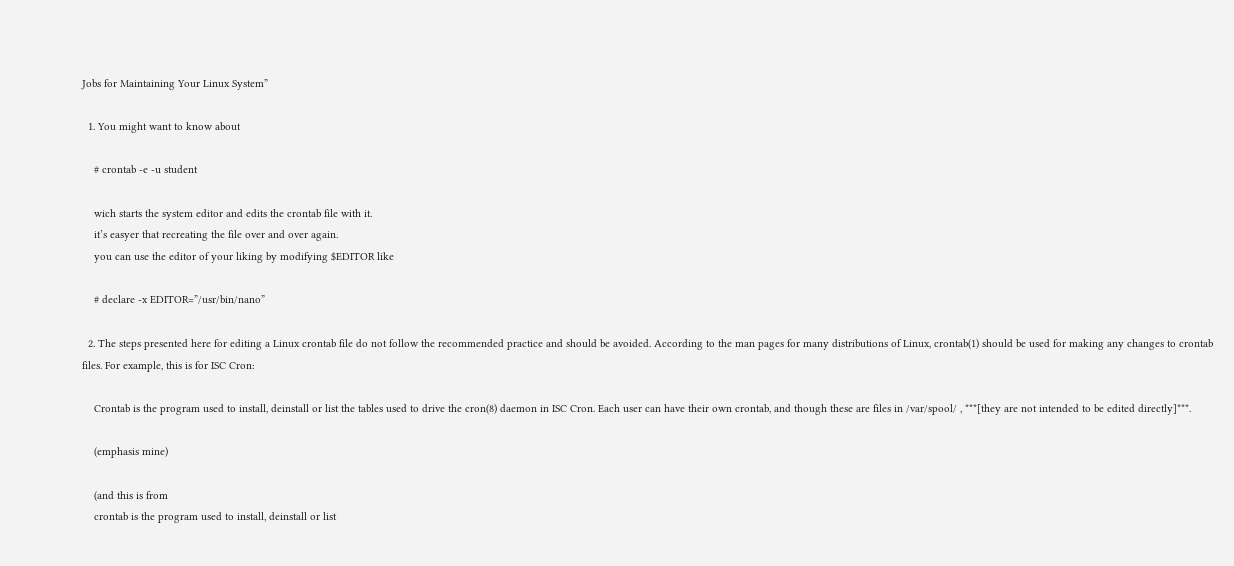Jobs for Maintaining Your Linux System”

  1. You might want to know about

    # crontab -e -u student

    wich starts the system editor and edits the crontab file with it.
    it’s easyer that recreating the file over and over again.
    you can use the editor of your liking by modifying $EDITOR like

    # declare -x EDITOR=”/usr/bin/nano”

  2. The steps presented here for editing a Linux crontab file do not follow the recommended practice and should be avoided. According to the man pages for many distributions of Linux, crontab(1) should be used for making any changes to crontab files. For example, this is for ISC Cron:

    Crontab is the program used to install, deinstall or list the tables used to drive the cron(8) daemon in ISC Cron. Each user can have their own crontab, and though these are files in /var/spool/ , ***[they are not intended to be edited directly]***.

    (emphasis mine)

    (and this is from
    crontab is the program used to install, deinstall or list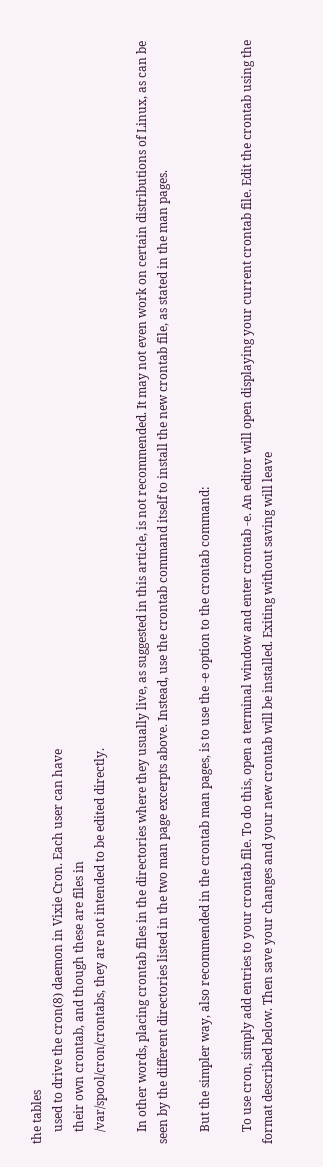the tables
    used to drive the cron(8) daemon in Vixie Cron. Each user can have
    their own crontab, and though these are files in
    /var/spool/cron/crontabs, they are not intended to be edited directly.

    In other words, placing crontab files in the directories where they usually live, as suggested in this article, is not recommended. It may not even work on certain distributions of Linux, as can be seen by the different directories listed in the two man page excerpts above. Instead, use the crontab command itself to install the new crontab file, as stated in the man pages.

    But the simpler way, also recommended in the crontab man pages, is to use the -e option to the crontab command:

    To use cron, simply add entries to your crontab file. To do this, open a terminal window and enter crontab -e. An editor will open displaying your current crontab file. Edit the crontab using the format described below. Then save your changes and your new crontab will be installed. Exiting without saving will leave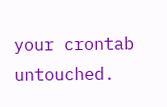your crontab untouched.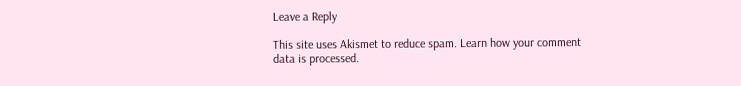Leave a Reply

This site uses Akismet to reduce spam. Learn how your comment data is processed.